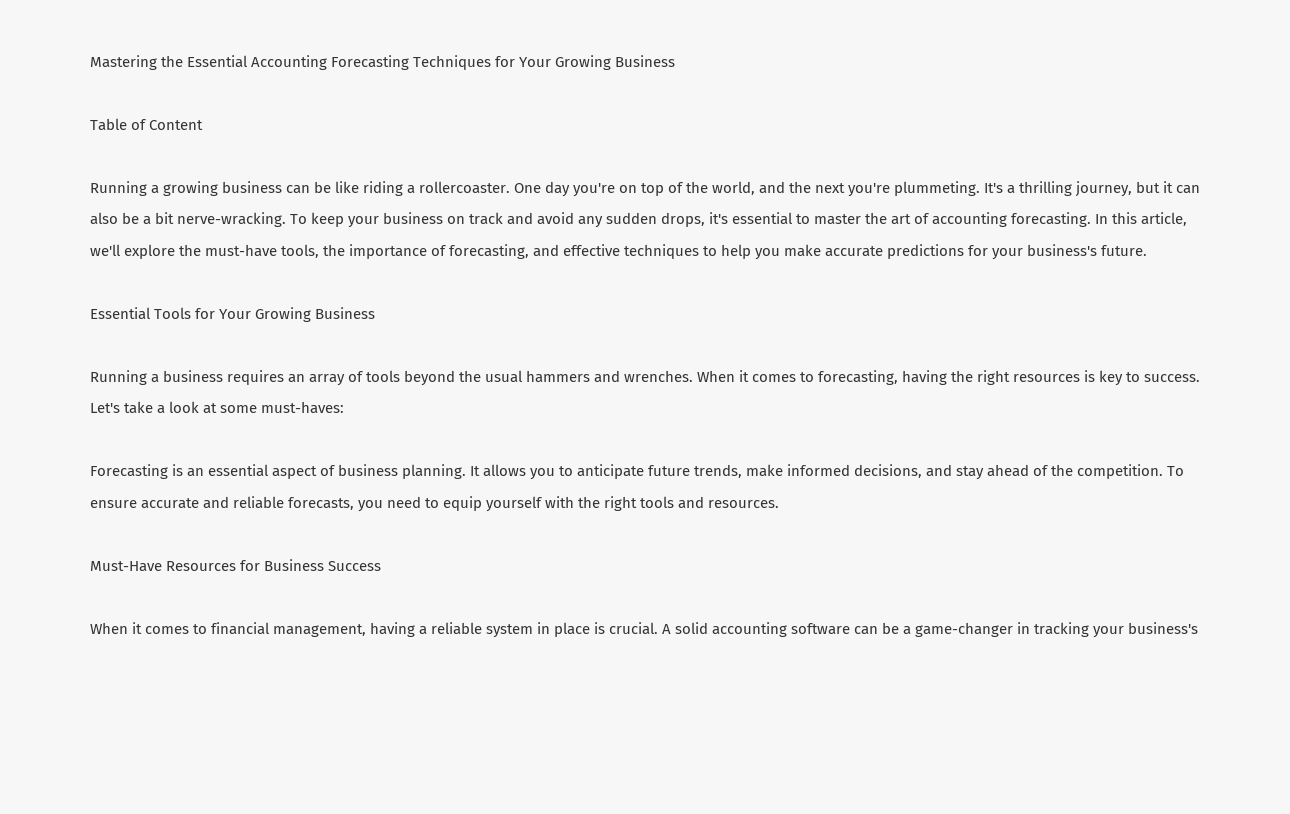Mastering the Essential Accounting Forecasting Techniques for Your Growing Business

Table of Content

Running a growing business can be like riding a rollercoaster. One day you're on top of the world, and the next you're plummeting. It's a thrilling journey, but it can also be a bit nerve-wracking. To keep your business on track and avoid any sudden drops, it's essential to master the art of accounting forecasting. In this article, we'll explore the must-have tools, the importance of forecasting, and effective techniques to help you make accurate predictions for your business's future.

Essential Tools for Your Growing Business

Running a business requires an array of tools beyond the usual hammers and wrenches. When it comes to forecasting, having the right resources is key to success. Let's take a look at some must-haves:

Forecasting is an essential aspect of business planning. It allows you to anticipate future trends, make informed decisions, and stay ahead of the competition. To ensure accurate and reliable forecasts, you need to equip yourself with the right tools and resources.

Must-Have Resources for Business Success

When it comes to financial management, having a reliable system in place is crucial. A solid accounting software can be a game-changer in tracking your business's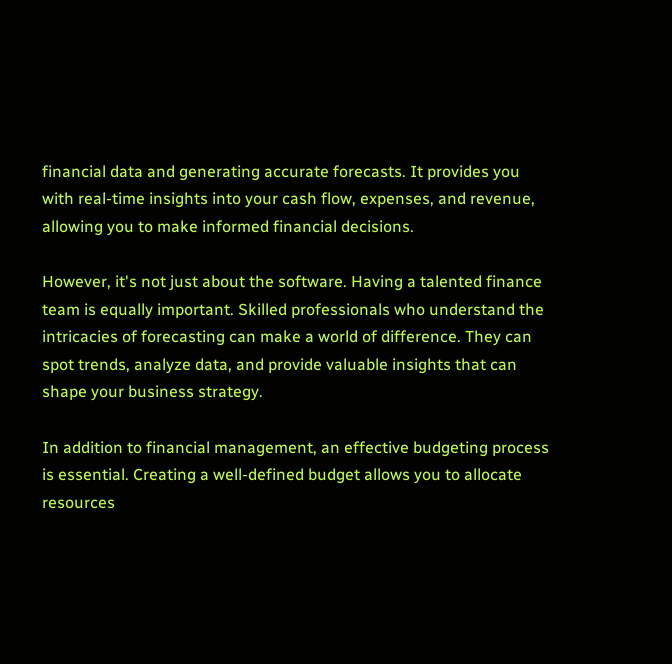financial data and generating accurate forecasts. It provides you with real-time insights into your cash flow, expenses, and revenue, allowing you to make informed financial decisions.

However, it's not just about the software. Having a talented finance team is equally important. Skilled professionals who understand the intricacies of forecasting can make a world of difference. They can spot trends, analyze data, and provide valuable insights that can shape your business strategy.

In addition to financial management, an effective budgeting process is essential. Creating a well-defined budget allows you to allocate resources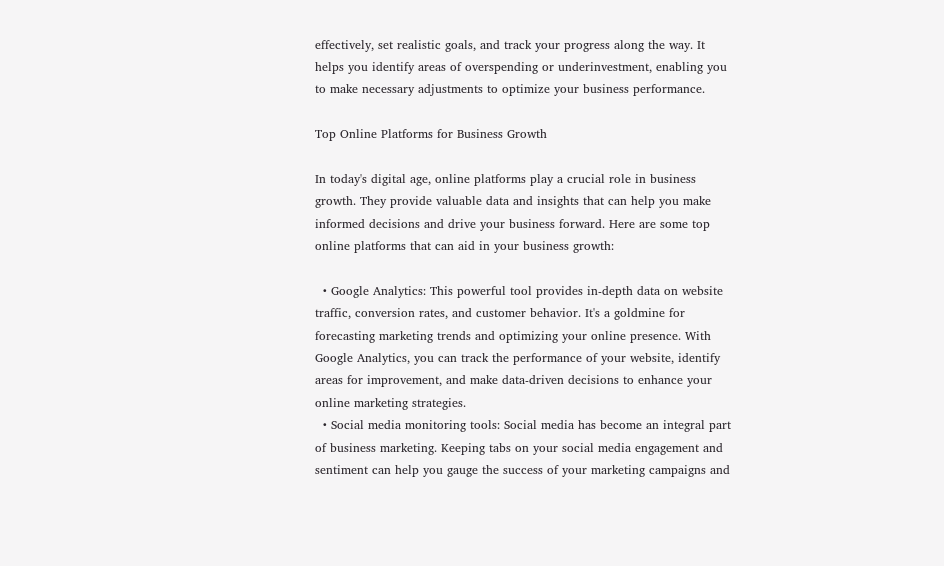effectively, set realistic goals, and track your progress along the way. It helps you identify areas of overspending or underinvestment, enabling you to make necessary adjustments to optimize your business performance.

Top Online Platforms for Business Growth

In today's digital age, online platforms play a crucial role in business growth. They provide valuable data and insights that can help you make informed decisions and drive your business forward. Here are some top online platforms that can aid in your business growth:

  • Google Analytics: This powerful tool provides in-depth data on website traffic, conversion rates, and customer behavior. It's a goldmine for forecasting marketing trends and optimizing your online presence. With Google Analytics, you can track the performance of your website, identify areas for improvement, and make data-driven decisions to enhance your online marketing strategies.
  • Social media monitoring tools: Social media has become an integral part of business marketing. Keeping tabs on your social media engagement and sentiment can help you gauge the success of your marketing campaigns and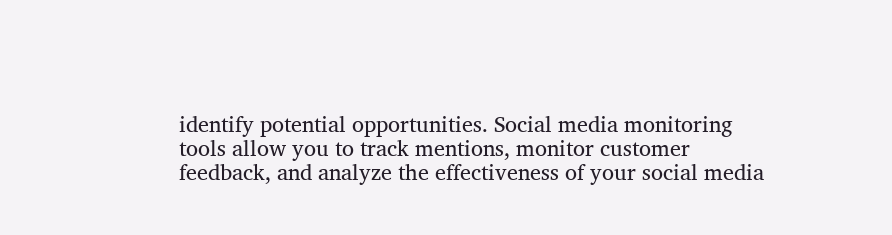identify potential opportunities. Social media monitoring tools allow you to track mentions, monitor customer feedback, and analyze the effectiveness of your social media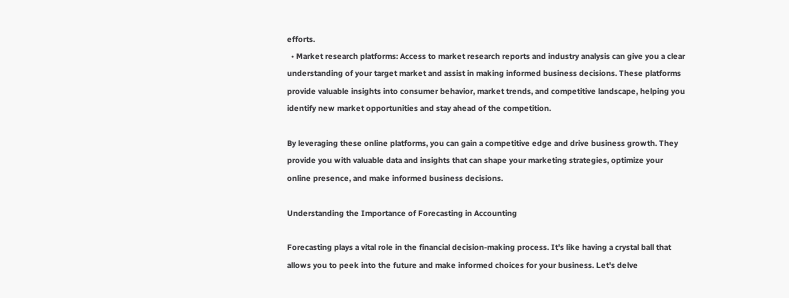efforts.
  • Market research platforms: Access to market research reports and industry analysis can give you a clear understanding of your target market and assist in making informed business decisions. These platforms provide valuable insights into consumer behavior, market trends, and competitive landscape, helping you identify new market opportunities and stay ahead of the competition.

By leveraging these online platforms, you can gain a competitive edge and drive business growth. They provide you with valuable data and insights that can shape your marketing strategies, optimize your online presence, and make informed business decisions.

Understanding the Importance of Forecasting in Accounting

Forecasting plays a vital role in the financial decision-making process. It's like having a crystal ball that allows you to peek into the future and make informed choices for your business. Let's delve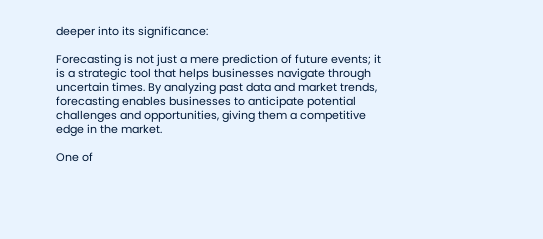deeper into its significance:

Forecasting is not just a mere prediction of future events; it is a strategic tool that helps businesses navigate through uncertain times. By analyzing past data and market trends, forecasting enables businesses to anticipate potential challenges and opportunities, giving them a competitive edge in the market.

One of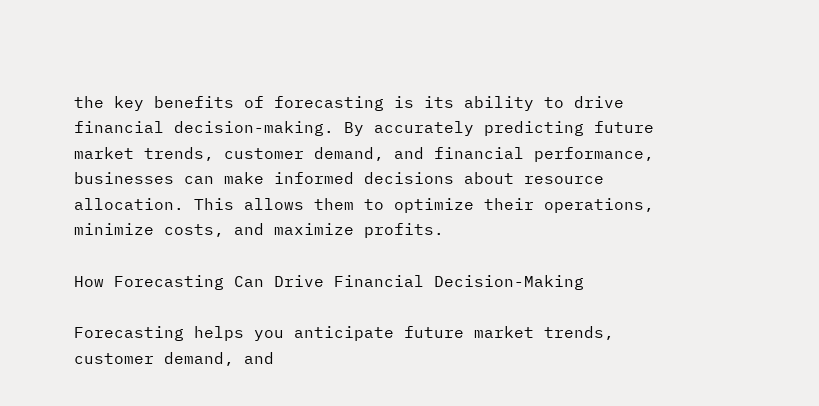the key benefits of forecasting is its ability to drive financial decision-making. By accurately predicting future market trends, customer demand, and financial performance, businesses can make informed decisions about resource allocation. This allows them to optimize their operations, minimize costs, and maximize profits.

How Forecasting Can Drive Financial Decision-Making

Forecasting helps you anticipate future market trends, customer demand, and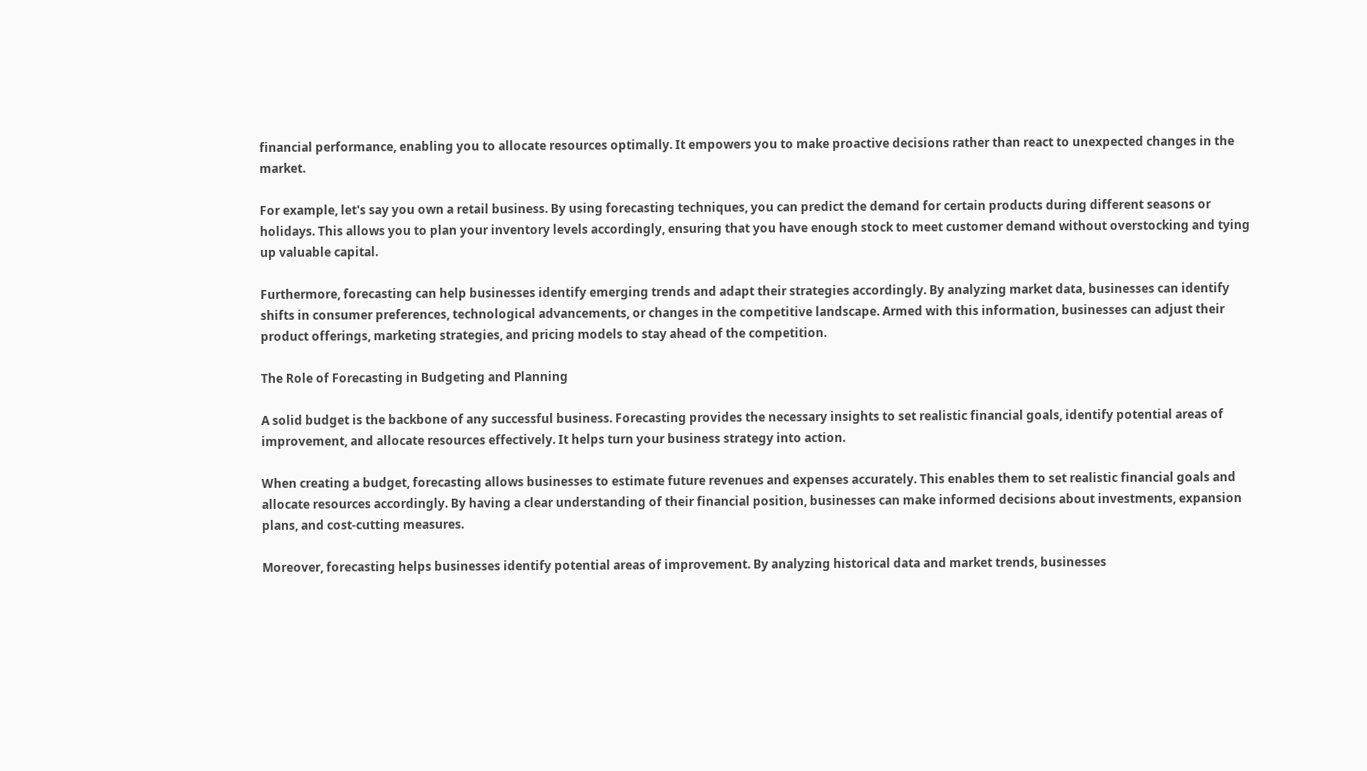financial performance, enabling you to allocate resources optimally. It empowers you to make proactive decisions rather than react to unexpected changes in the market.

For example, let's say you own a retail business. By using forecasting techniques, you can predict the demand for certain products during different seasons or holidays. This allows you to plan your inventory levels accordingly, ensuring that you have enough stock to meet customer demand without overstocking and tying up valuable capital.

Furthermore, forecasting can help businesses identify emerging trends and adapt their strategies accordingly. By analyzing market data, businesses can identify shifts in consumer preferences, technological advancements, or changes in the competitive landscape. Armed with this information, businesses can adjust their product offerings, marketing strategies, and pricing models to stay ahead of the competition.

The Role of Forecasting in Budgeting and Planning

A solid budget is the backbone of any successful business. Forecasting provides the necessary insights to set realistic financial goals, identify potential areas of improvement, and allocate resources effectively. It helps turn your business strategy into action.

When creating a budget, forecasting allows businesses to estimate future revenues and expenses accurately. This enables them to set realistic financial goals and allocate resources accordingly. By having a clear understanding of their financial position, businesses can make informed decisions about investments, expansion plans, and cost-cutting measures.

Moreover, forecasting helps businesses identify potential areas of improvement. By analyzing historical data and market trends, businesses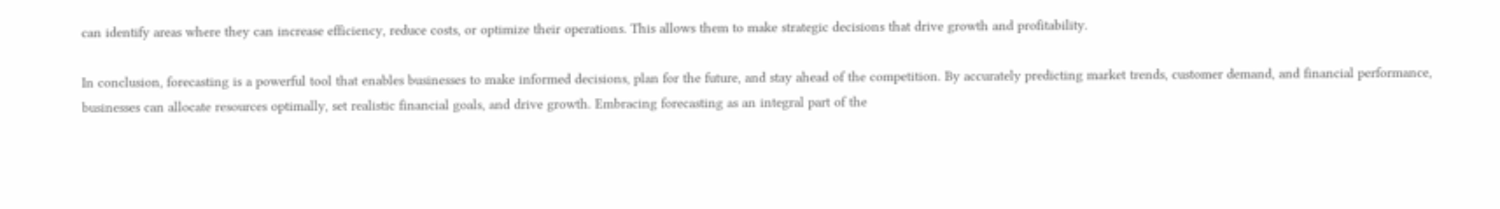can identify areas where they can increase efficiency, reduce costs, or optimize their operations. This allows them to make strategic decisions that drive growth and profitability.

In conclusion, forecasting is a powerful tool that enables businesses to make informed decisions, plan for the future, and stay ahead of the competition. By accurately predicting market trends, customer demand, and financial performance, businesses can allocate resources optimally, set realistic financial goals, and drive growth. Embracing forecasting as an integral part of the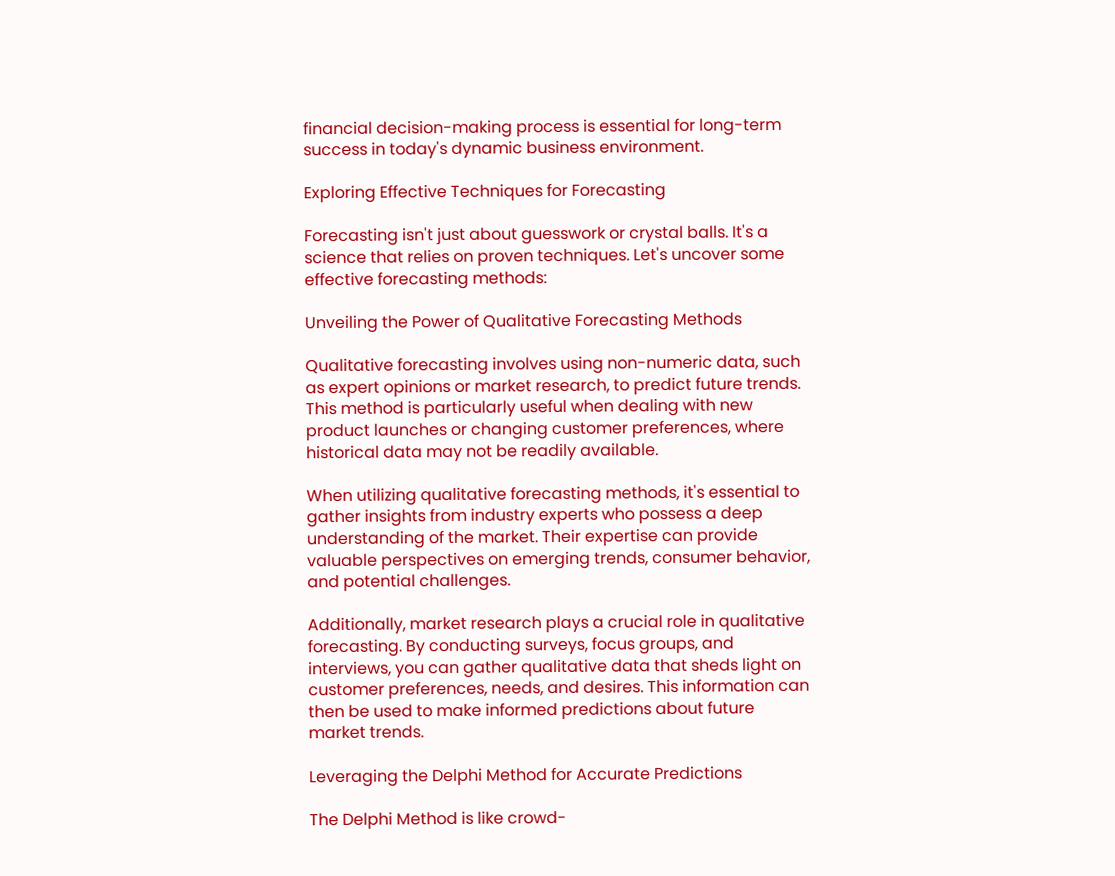financial decision-making process is essential for long-term success in today's dynamic business environment.

Exploring Effective Techniques for Forecasting

Forecasting isn't just about guesswork or crystal balls. It's a science that relies on proven techniques. Let's uncover some effective forecasting methods:

Unveiling the Power of Qualitative Forecasting Methods

Qualitative forecasting involves using non-numeric data, such as expert opinions or market research, to predict future trends. This method is particularly useful when dealing with new product launches or changing customer preferences, where historical data may not be readily available.

When utilizing qualitative forecasting methods, it's essential to gather insights from industry experts who possess a deep understanding of the market. Their expertise can provide valuable perspectives on emerging trends, consumer behavior, and potential challenges.

Additionally, market research plays a crucial role in qualitative forecasting. By conducting surveys, focus groups, and interviews, you can gather qualitative data that sheds light on customer preferences, needs, and desires. This information can then be used to make informed predictions about future market trends.

Leveraging the Delphi Method for Accurate Predictions

The Delphi Method is like crowd-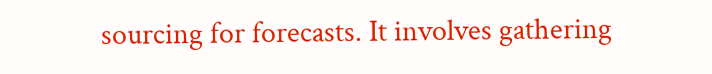sourcing for forecasts. It involves gathering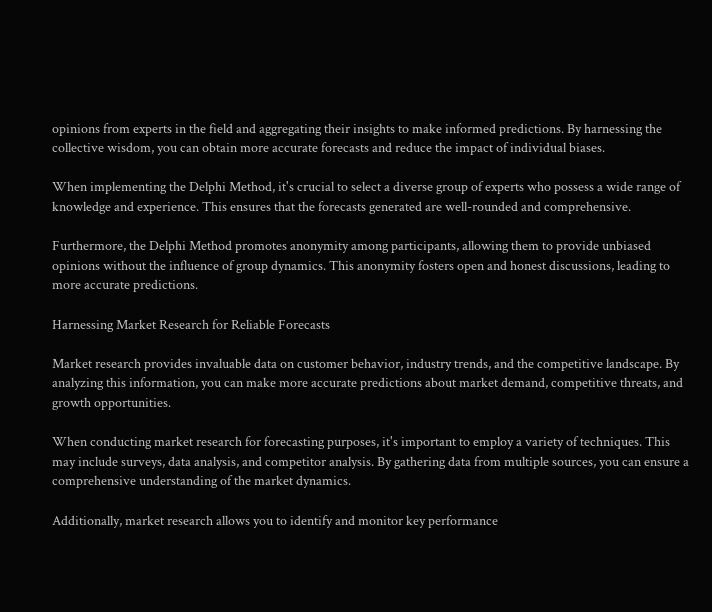opinions from experts in the field and aggregating their insights to make informed predictions. By harnessing the collective wisdom, you can obtain more accurate forecasts and reduce the impact of individual biases.

When implementing the Delphi Method, it's crucial to select a diverse group of experts who possess a wide range of knowledge and experience. This ensures that the forecasts generated are well-rounded and comprehensive.

Furthermore, the Delphi Method promotes anonymity among participants, allowing them to provide unbiased opinions without the influence of group dynamics. This anonymity fosters open and honest discussions, leading to more accurate predictions.

Harnessing Market Research for Reliable Forecasts

Market research provides invaluable data on customer behavior, industry trends, and the competitive landscape. By analyzing this information, you can make more accurate predictions about market demand, competitive threats, and growth opportunities.

When conducting market research for forecasting purposes, it's important to employ a variety of techniques. This may include surveys, data analysis, and competitor analysis. By gathering data from multiple sources, you can ensure a comprehensive understanding of the market dynamics.

Additionally, market research allows you to identify and monitor key performance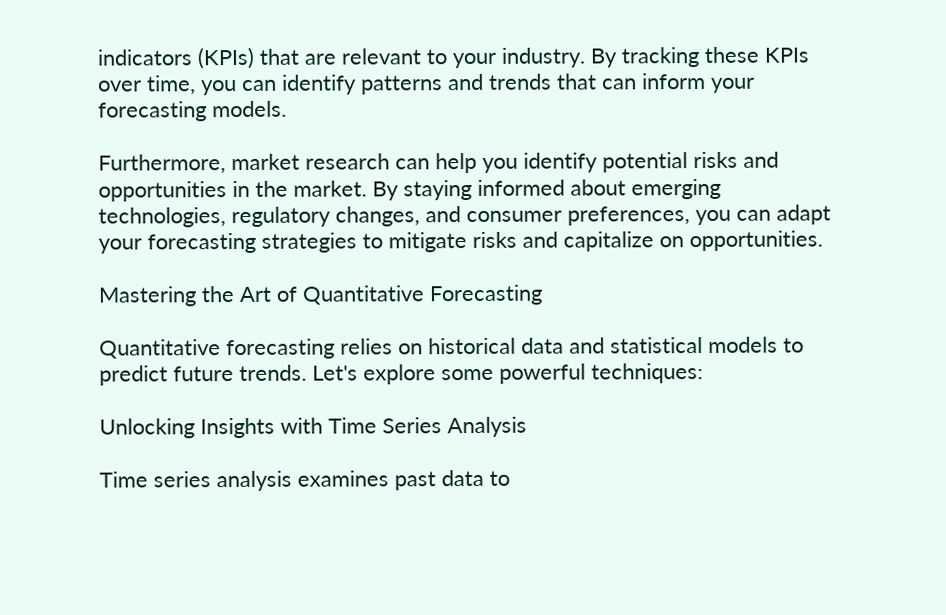indicators (KPIs) that are relevant to your industry. By tracking these KPIs over time, you can identify patterns and trends that can inform your forecasting models.

Furthermore, market research can help you identify potential risks and opportunities in the market. By staying informed about emerging technologies, regulatory changes, and consumer preferences, you can adapt your forecasting strategies to mitigate risks and capitalize on opportunities.

Mastering the Art of Quantitative Forecasting

Quantitative forecasting relies on historical data and statistical models to predict future trends. Let's explore some powerful techniques:

Unlocking Insights with Time Series Analysis

Time series analysis examines past data to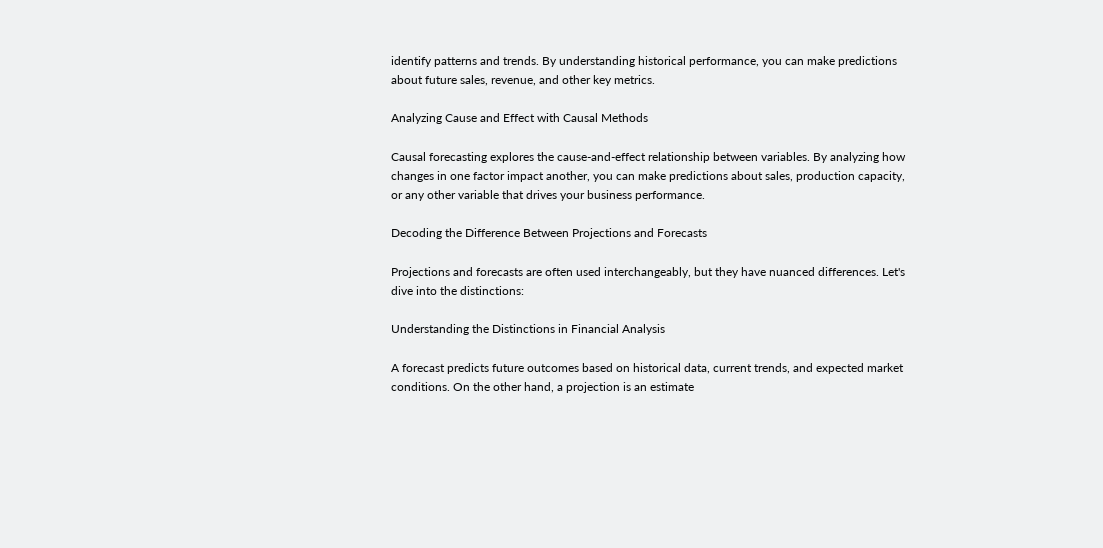identify patterns and trends. By understanding historical performance, you can make predictions about future sales, revenue, and other key metrics.

Analyzing Cause and Effect with Causal Methods

Causal forecasting explores the cause-and-effect relationship between variables. By analyzing how changes in one factor impact another, you can make predictions about sales, production capacity, or any other variable that drives your business performance.

Decoding the Difference Between Projections and Forecasts

Projections and forecasts are often used interchangeably, but they have nuanced differences. Let's dive into the distinctions:

Understanding the Distinctions in Financial Analysis

A forecast predicts future outcomes based on historical data, current trends, and expected market conditions. On the other hand, a projection is an estimate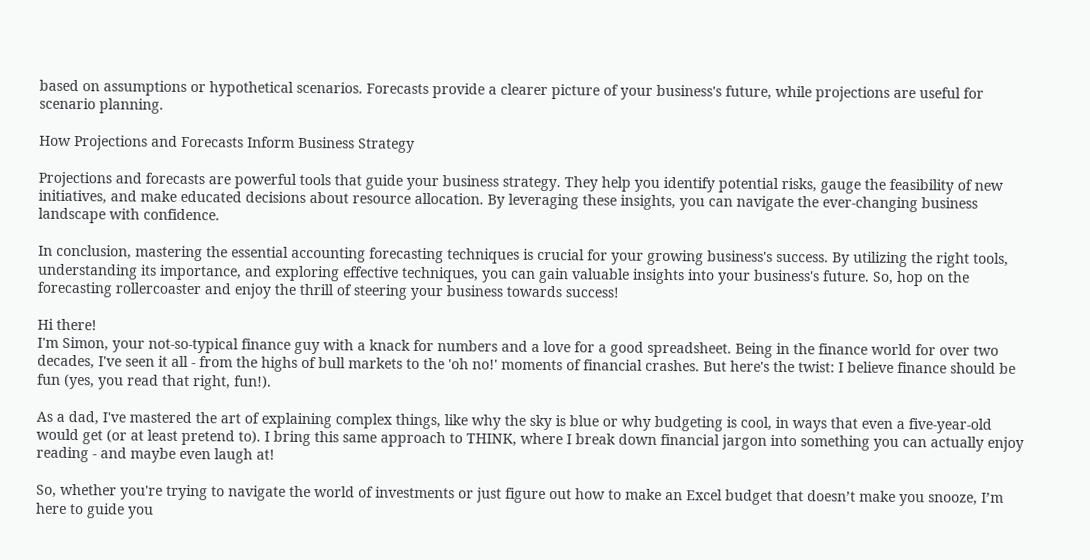based on assumptions or hypothetical scenarios. Forecasts provide a clearer picture of your business's future, while projections are useful for scenario planning.

How Projections and Forecasts Inform Business Strategy

Projections and forecasts are powerful tools that guide your business strategy. They help you identify potential risks, gauge the feasibility of new initiatives, and make educated decisions about resource allocation. By leveraging these insights, you can navigate the ever-changing business landscape with confidence.

In conclusion, mastering the essential accounting forecasting techniques is crucial for your growing business's success. By utilizing the right tools, understanding its importance, and exploring effective techniques, you can gain valuable insights into your business's future. So, hop on the forecasting rollercoaster and enjoy the thrill of steering your business towards success!

Hi there!
I'm Simon, your not-so-typical finance guy with a knack for numbers and a love for a good spreadsheet. Being in the finance world for over two decades, I've seen it all - from the highs of bull markets to the 'oh no!' moments of financial crashes. But here's the twist: I believe finance should be fun (yes, you read that right, fun!).

As a dad, I've mastered the art of explaining complex things, like why the sky is blue or why budgeting is cool, in ways that even a five-year-old would get (or at least pretend to). I bring this same approach to THINK, where I break down financial jargon into something you can actually enjoy reading - and maybe even laugh at!

So, whether you're trying to navigate the world of investments or just figure out how to make an Excel budget that doesn’t make you snooze, I’m here to guide you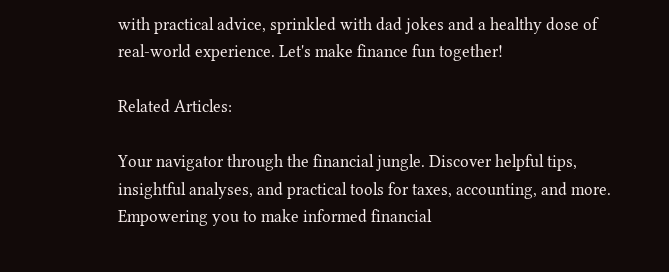with practical advice, sprinkled with dad jokes and a healthy dose of real-world experience. Let's make finance fun together!

Related Articles:

Your navigator through the financial jungle. Discover helpful tips, insightful analyses, and practical tools for taxes, accounting, and more. Empowering you to make informed financial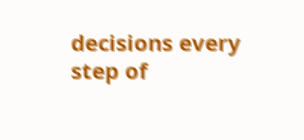decisions every step of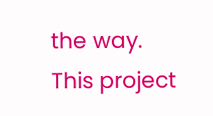the way.
This project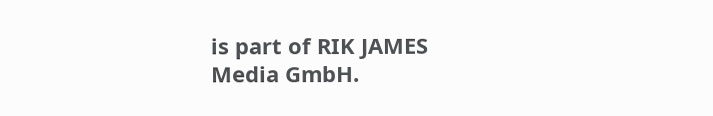is part of RIK JAMES Media GmbH.